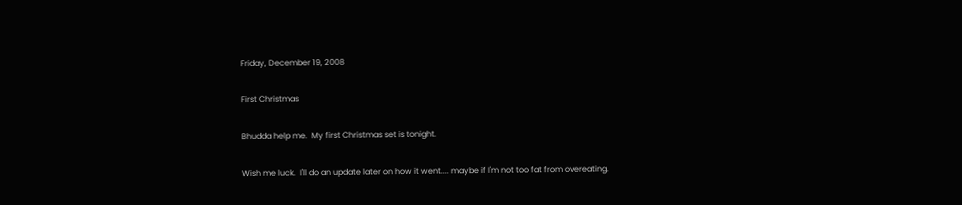Friday, December 19, 2008

First Christmas

Bhudda help me.  My first Christmas set is tonight.

Wish me luck.  I'll do an update later on how it went.... maybe if I'm not too fat from overeating.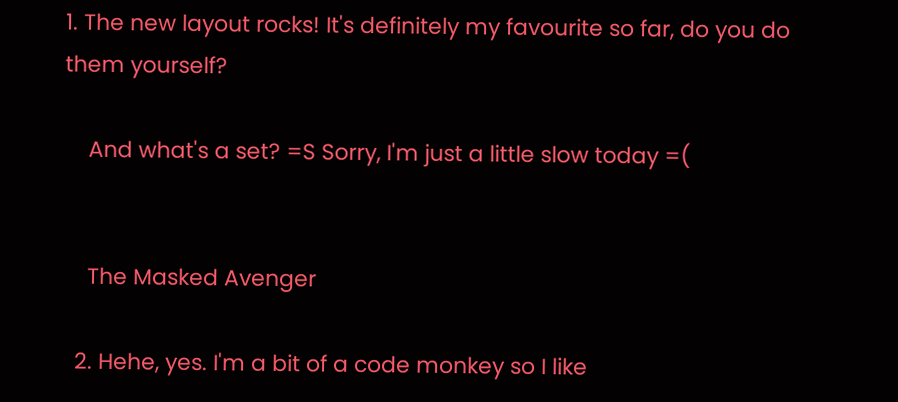1. The new layout rocks! It's definitely my favourite so far, do you do them yourself?

    And what's a set? =S Sorry, I'm just a little slow today =(


    The Masked Avenger

  2. Hehe, yes. I'm a bit of a code monkey so I like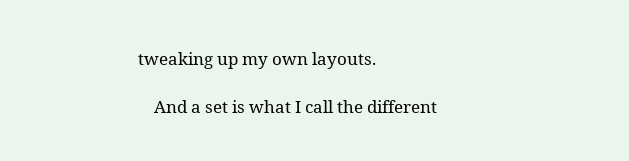tweaking up my own layouts.

    And a set is what I call the different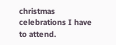christmas celebrations I have to attend.